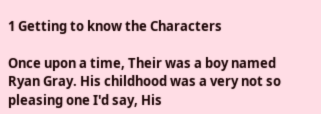1 Getting to know the Characters

Once upon a time, Their was a boy named Ryan Gray. His childhood was a very not so pleasing one I'd say, His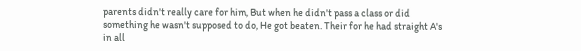parents didn't really care for him, But when he didn't pass a class or did something he wasn't supposed to do, He got beaten. Their for he had straight A's in all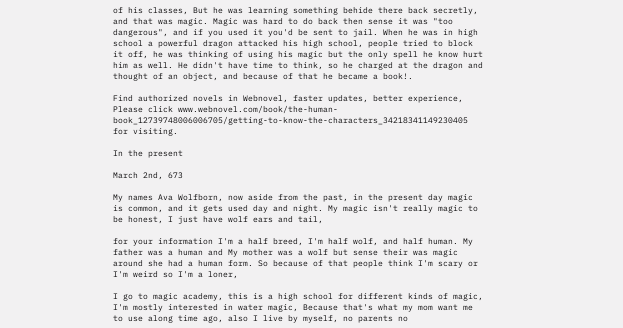of his classes, But he was learning something behide there back secretly, and that was magic. Magic was hard to do back then sense it was "too dangerous", and if you used it you'd be sent to jail. When he was in high school a powerful dragon attacked his high school, people tried to block it off, he was thinking of using his magic but the only spell he know hurt him as well. He didn't have time to think, so he charged at the dragon and thought of an object, and because of that he became a book!.

Find authorized novels in Webnovel, faster updates, better experience, Please click www.webnovel.com/book/the-human-book_12739748006006705/getting-to-know-the-characters_34218341149230405 for visiting.

In the present

March 2nd, 673

My names Ava Wolfborn, now aside from the past, in the present day magic is common, and it gets used day and night. My magic isn't really magic to be honest, I just have wolf ears and tail,

for your information I'm a half breed, I'm half wolf, and half human. My father was a human and My mother was a wolf but sense their was magic around she had a human form. So because of that people think I'm scary or I'm weird so I'm a loner,

I go to magic academy, this is a high school for different kinds of magic, I'm mostly interested in water magic, Because that's what my mom want me to use along time ago, also I live by myself, no parents no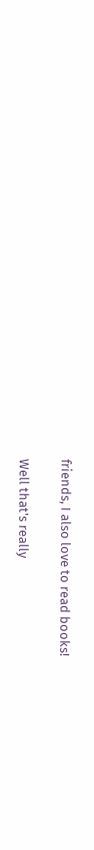friends, I also love to read books!

Well that's really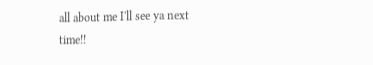all about me I'll see ya next time!!